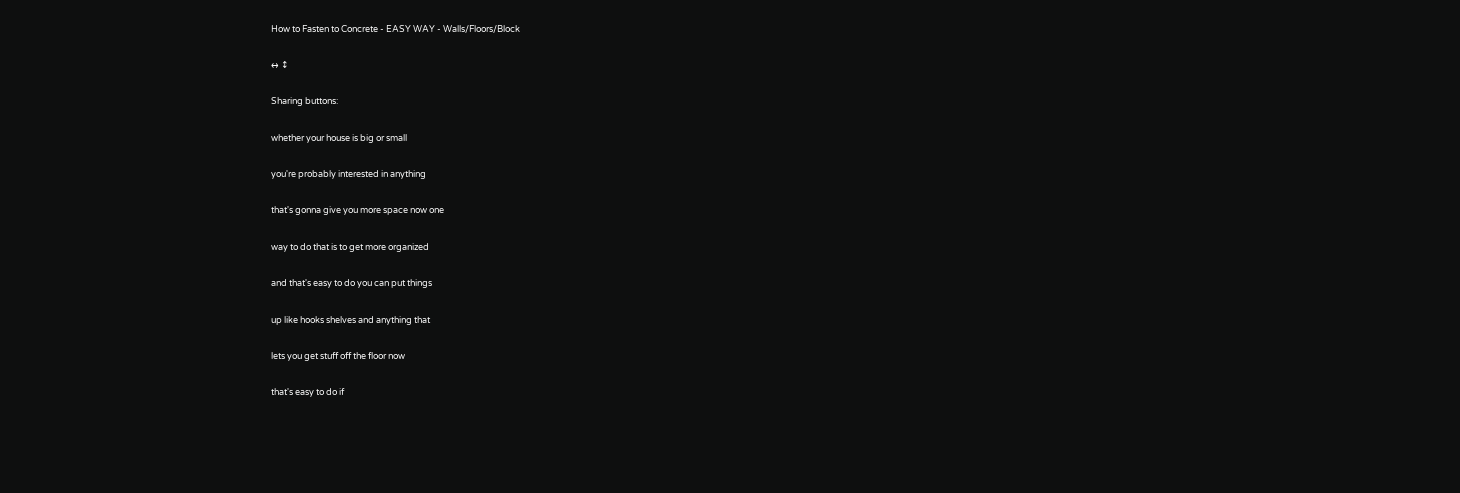How to Fasten to Concrete - EASY WAY - Walls/Floors/Block

↔ ↕

Sharing buttons:

whether your house is big or small

you're probably interested in anything

that's gonna give you more space now one

way to do that is to get more organized

and that's easy to do you can put things

up like hooks shelves and anything that

lets you get stuff off the floor now

that's easy to do if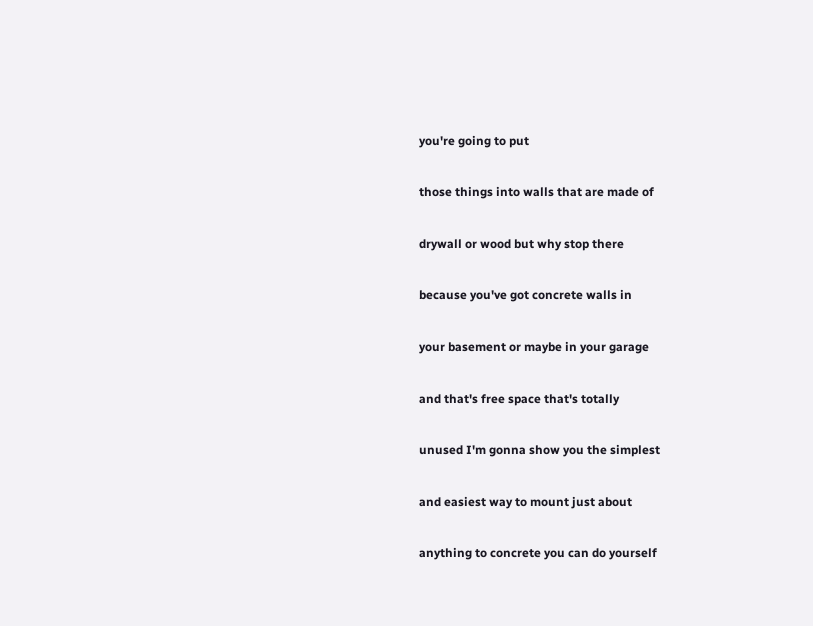you're going to put

those things into walls that are made of

drywall or wood but why stop there

because you've got concrete walls in

your basement or maybe in your garage

and that's free space that's totally

unused I'm gonna show you the simplest

and easiest way to mount just about

anything to concrete you can do yourself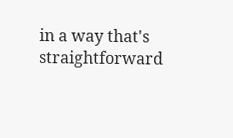in a way that's straightforward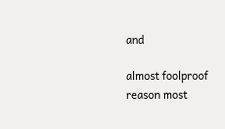and

almost foolproof reason most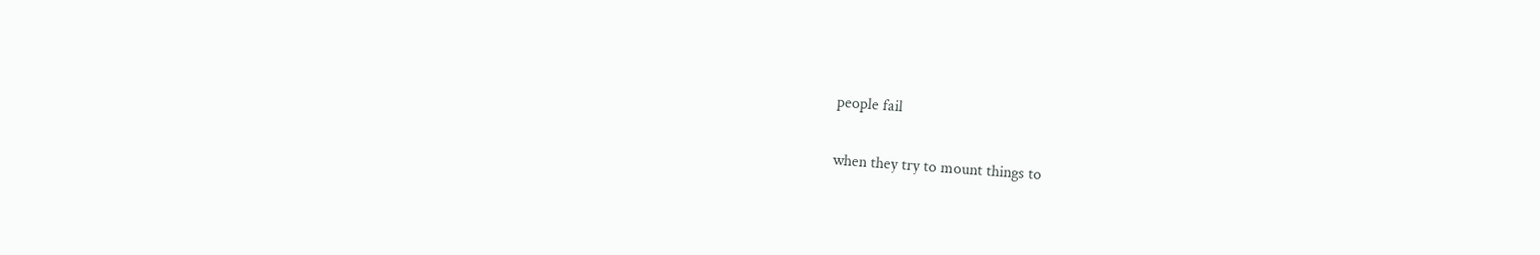people fail

when they try to mount things to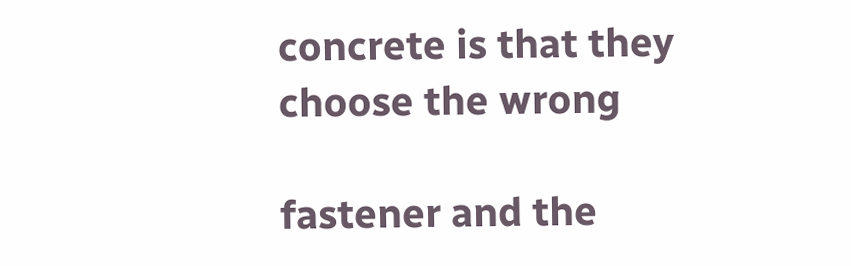concrete is that they choose the wrong

fastener and the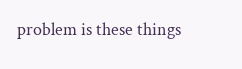problem is these things